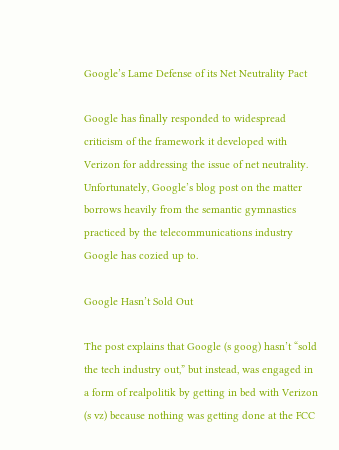Google’s Lame Defense of its Net Neutrality Pact

Google has finally responded to widespread criticism of the framework it developed with Verizon for addressing the issue of net neutrality. Unfortunately, Google’s blog post on the matter borrows heavily from the semantic gymnastics practiced by the telecommunications industry Google has cozied up to.

Google Hasn’t Sold Out

The post explains that Google (s goog) hasn’t “sold the tech industry out,” but instead, was engaged in a form of realpolitik by getting in bed with Verizon (s vz) because nothing was getting done at the FCC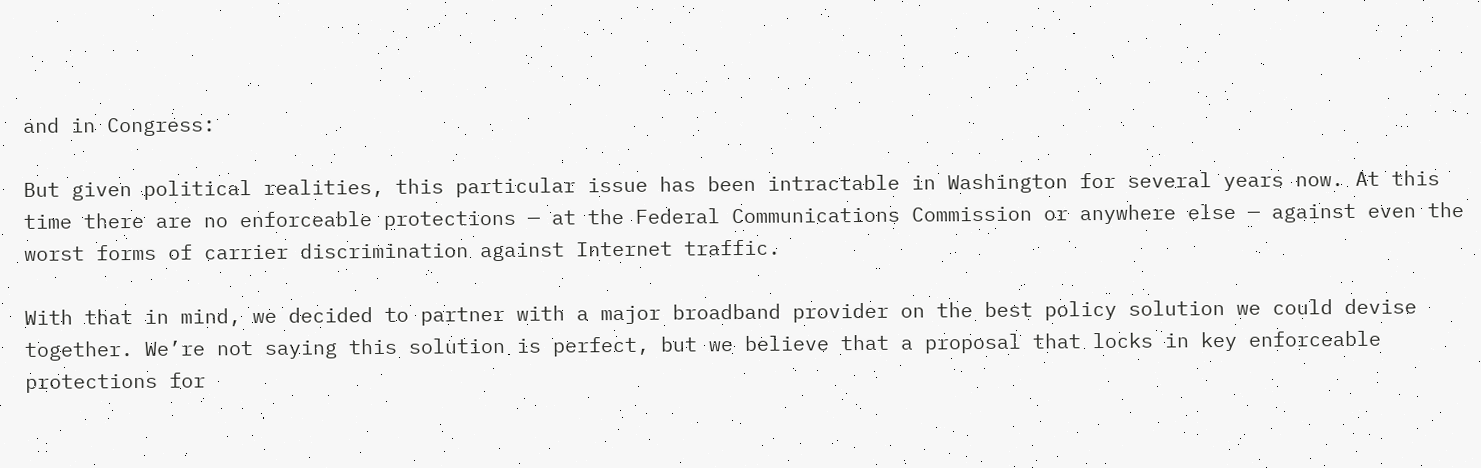and in Congress:

But given political realities, this particular issue has been intractable in Washington for several years now. At this time there are no enforceable protections — at the Federal Communications Commission or anywhere else — against even the worst forms of carrier discrimination against Internet traffic.

With that in mind, we decided to partner with a major broadband provider on the best policy solution we could devise together. We’re not saying this solution is perfect, but we believe that a proposal that locks in key enforceable protections for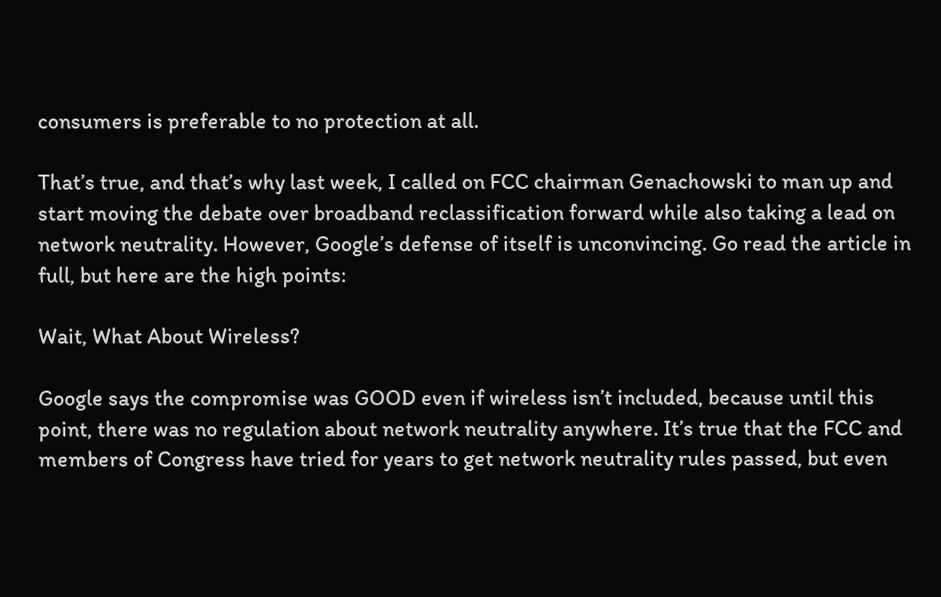consumers is preferable to no protection at all.

That’s true, and that’s why last week, I called on FCC chairman Genachowski to man up and start moving the debate over broadband reclassification forward while also taking a lead on network neutrality. However, Google’s defense of itself is unconvincing. Go read the article in full, but here are the high points:

Wait, What About Wireless?

Google says the compromise was GOOD even if wireless isn’t included, because until this point, there was no regulation about network neutrality anywhere. It’s true that the FCC and members of Congress have tried for years to get network neutrality rules passed, but even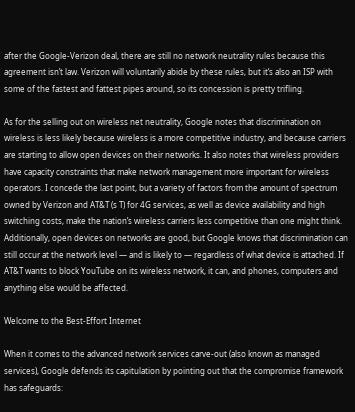after the Google-Verizon deal, there are still no network neutrality rules because this agreement isn’t law. Verizon will voluntarily abide by these rules, but it’s also an ISP with some of the fastest and fattest pipes around, so its concession is pretty trifling.

As for the selling out on wireless net neutrality, Google notes that discrimination on wireless is less likely because wireless is a more competitive industry, and because carriers are starting to allow open devices on their networks. It also notes that wireless providers have capacity constraints that make network management more important for wireless operators. I concede the last point, but a variety of factors from the amount of spectrum owned by Verizon and AT&T (s T) for 4G services, as well as device availability and high switching costs, make the nation’s wireless carriers less competitive than one might think. Additionally, open devices on networks are good, but Google knows that discrimination can still occur at the network level — and is likely to — regardless of what device is attached. If AT&T wants to block YouTube on its wireless network, it can, and phones, computers and anything else would be affected.

Welcome to the Best-Effort Internet

When it comes to the advanced network services carve-out (also known as managed services), Google defends its capitulation by pointing out that the compromise framework has safeguards: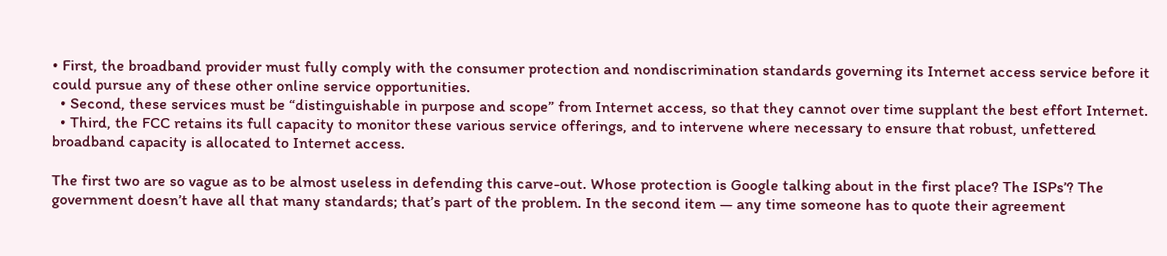• First, the broadband provider must fully comply with the consumer protection and nondiscrimination standards governing its Internet access service before it could pursue any of these other online service opportunities.
  • Second, these services must be “distinguishable in purpose and scope” from Internet access, so that they cannot over time supplant the best effort Internet.
  • Third, the FCC retains its full capacity to monitor these various service offerings, and to intervene where necessary to ensure that robust, unfettered broadband capacity is allocated to Internet access.

The first two are so vague as to be almost useless in defending this carve-out. Whose protection is Google talking about in the first place? The ISPs’? The government doesn’t have all that many standards; that’s part of the problem. In the second item — any time someone has to quote their agreement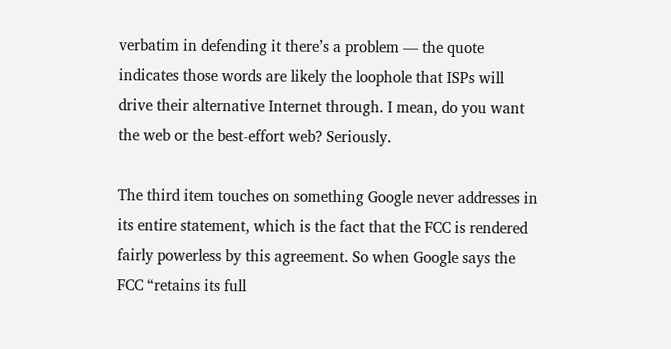verbatim in defending it there’s a problem — the quote indicates those words are likely the loophole that ISPs will drive their alternative Internet through. I mean, do you want the web or the best-effort web? Seriously.

The third item touches on something Google never addresses in its entire statement, which is the fact that the FCC is rendered fairly powerless by this agreement. So when Google says the FCC “retains its full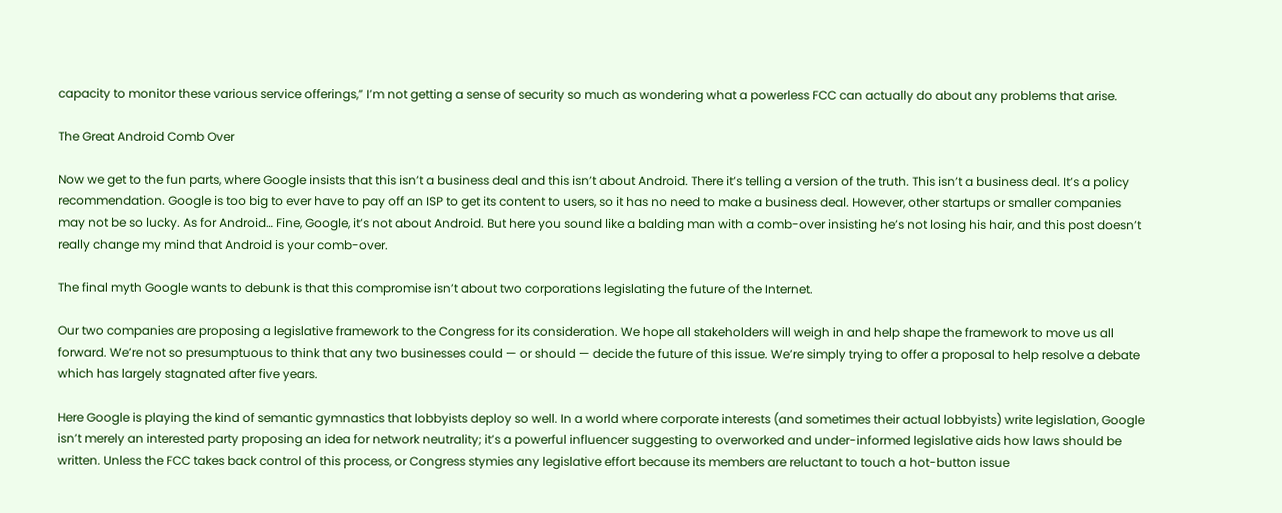capacity to monitor these various service offerings,” I’m not getting a sense of security so much as wondering what a powerless FCC can actually do about any problems that arise.

The Great Android Comb Over

Now we get to the fun parts, where Google insists that this isn’t a business deal and this isn’t about Android. There it’s telling a version of the truth. This isn’t a business deal. It’s a policy recommendation. Google is too big to ever have to pay off an ISP to get its content to users, so it has no need to make a business deal. However, other startups or smaller companies may not be so lucky. As for Android… Fine, Google, it’s not about Android. But here you sound like a balding man with a comb-over insisting he’s not losing his hair, and this post doesn’t really change my mind that Android is your comb-over.

The final myth Google wants to debunk is that this compromise isn’t about two corporations legislating the future of the Internet.

Our two companies are proposing a legislative framework to the Congress for its consideration. We hope all stakeholders will weigh in and help shape the framework to move us all forward. We’re not so presumptuous to think that any two businesses could — or should — decide the future of this issue. We’re simply trying to offer a proposal to help resolve a debate which has largely stagnated after five years.

Here Google is playing the kind of semantic gymnastics that lobbyists deploy so well. In a world where corporate interests (and sometimes their actual lobbyists) write legislation, Google isn’t merely an interested party proposing an idea for network neutrality; it’s a powerful influencer suggesting to overworked and under-informed legislative aids how laws should be written. Unless the FCC takes back control of this process, or Congress stymies any legislative effort because its members are reluctant to touch a hot-button issue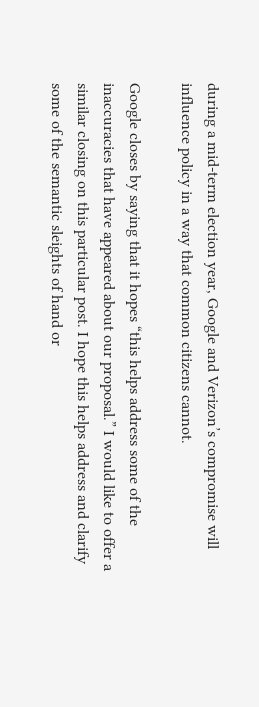during a mid-term election year, Google and Verizon’s compromise will influence policy in a way that common citizens cannot.

Google closes by saying that it hopes “this helps address some of the inaccuracies that have appeared about our proposal.” I would like to offer a similar closing on this particular post. I hope this helps address and clarify some of the semantic sleights of hand or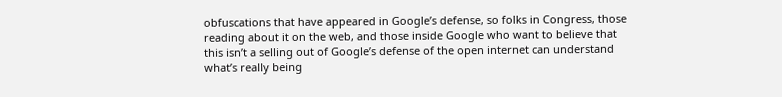obfuscations that have appeared in Google’s defense, so folks in Congress, those reading about it on the web, and those inside Google who want to believe that this isn’t a selling out of Google’s defense of the open internet can understand what’s really being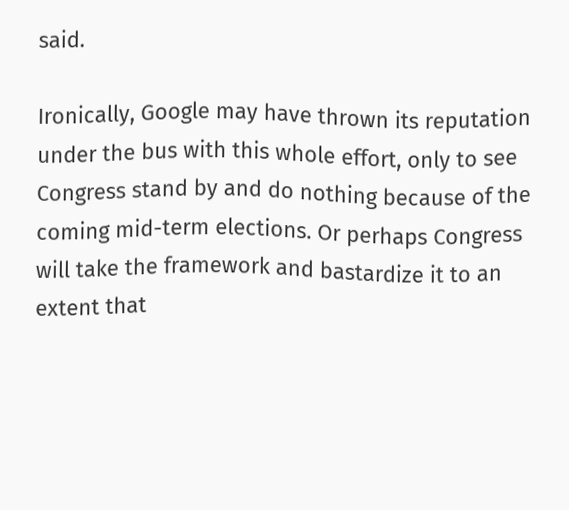said.

Ironically, Google may have thrown its reputation under the bus with this whole effort, only to see Congress stand by and do nothing because of the coming mid-term elections. Or perhaps Congress will take the framework and bastardize it to an extent that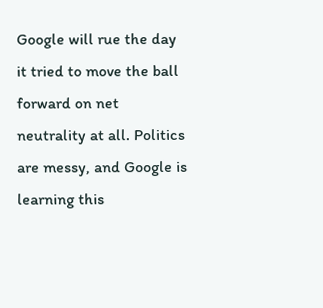Google will rue the day it tried to move the ball forward on net neutrality at all. Politics are messy, and Google is learning this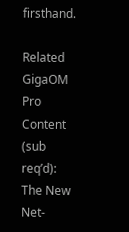firsthand.

Related GigaOM Pro Content (sub req’d): The New Net-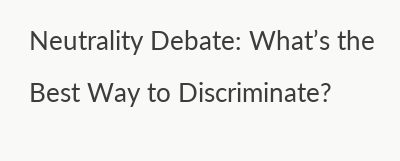Neutrality Debate: What’s the Best Way to Discriminate?